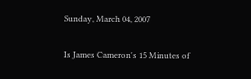Sunday, March 04, 2007

Is James Cameron's 15 Minutes of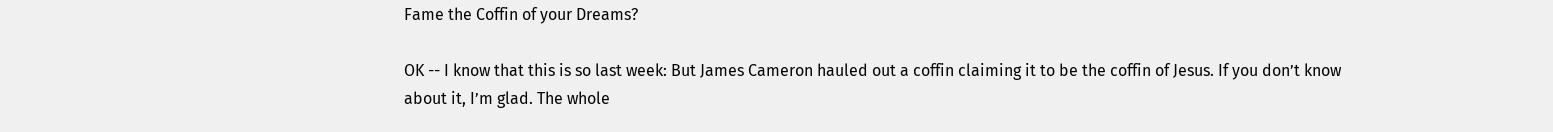Fame the Coffin of your Dreams?

OK -- I know that this is so last week: But James Cameron hauled out a coffin claiming it to be the coffin of Jesus. If you don’t know about it, I’m glad. The whole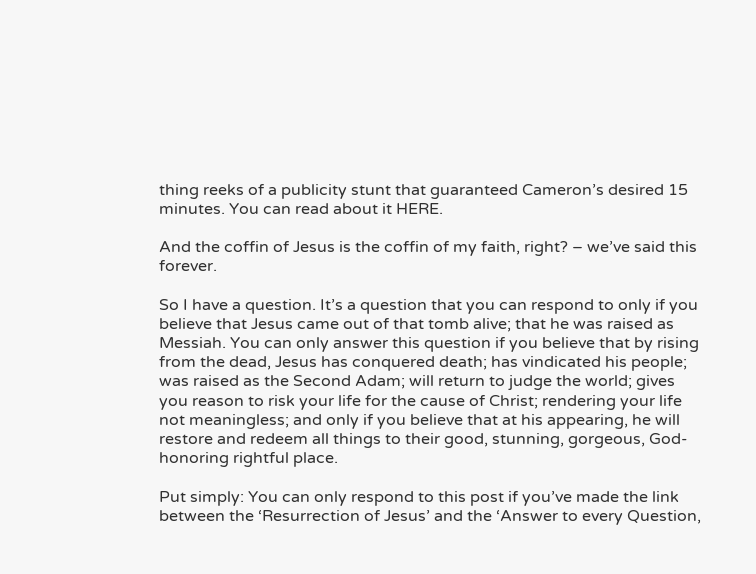thing reeks of a publicity stunt that guaranteed Cameron’s desired 15 minutes. You can read about it HERE.

And the coffin of Jesus is the coffin of my faith, right? – we’ve said this forever.

So I have a question. It’s a question that you can respond to only if you believe that Jesus came out of that tomb alive; that he was raised as Messiah. You can only answer this question if you believe that by rising from the dead, Jesus has conquered death; has vindicated his people; was raised as the Second Adam; will return to judge the world; gives you reason to risk your life for the cause of Christ; rendering your life not meaningless; and only if you believe that at his appearing, he will restore and redeem all things to their good, stunning, gorgeous, God-honoring rightful place.

Put simply: You can only respond to this post if you’ve made the link between the ‘Resurrection of Jesus’ and the ‘Answer to every Question,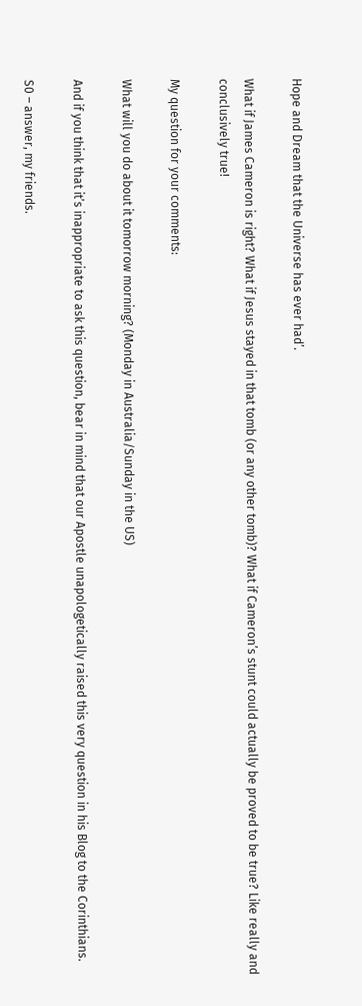Hope and Dream that the Universe has ever had’.

What if James Cameron is right? What if Jesus stayed in that tomb (or any other tomb)? What if Cameron’s stunt could actually be proved to be true? Like really and conclusively true!

My question for your comments:

What will you do about it tomorrow morning? (Monday in Australia/Sunday in the US)

And if you think that it’s inappropriate to ask this question, bear in mind that our Apostle unapologetically raised this very question in his Blog to the Corinthians.

S0 – answer, my friends.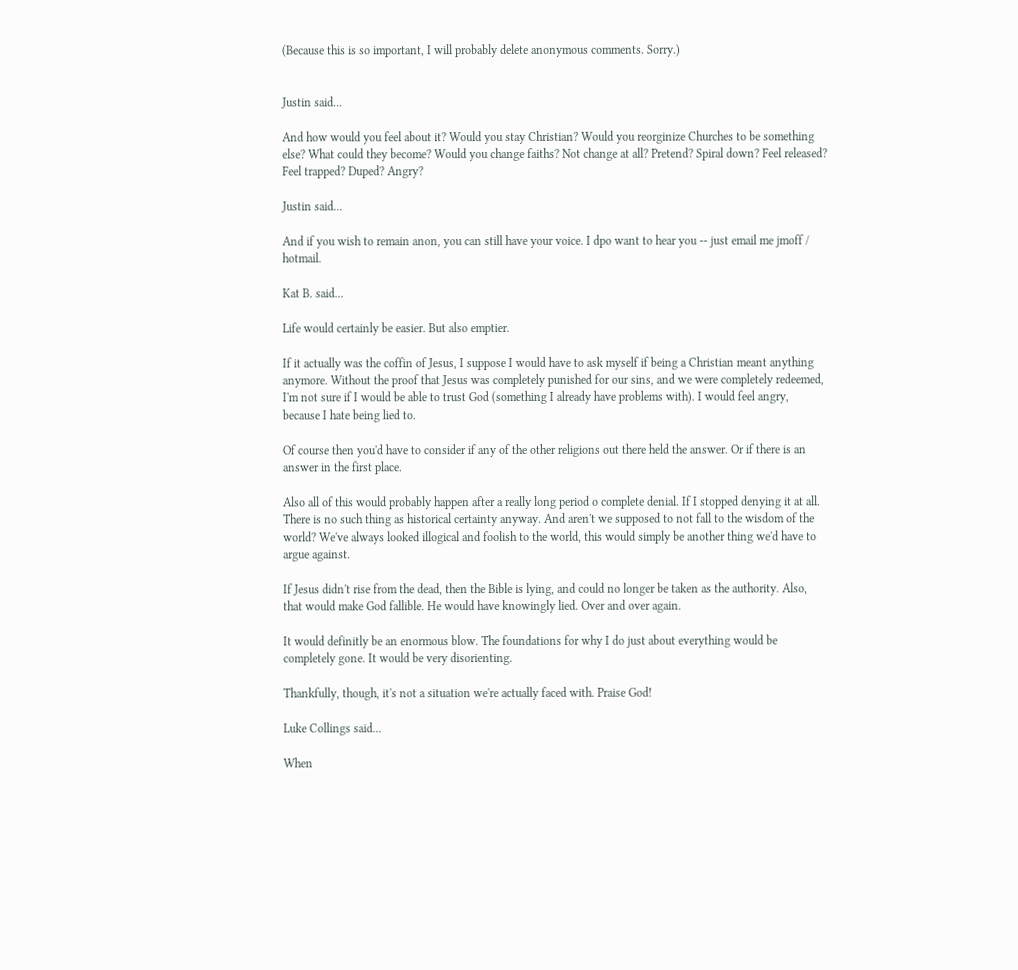(Because this is so important, I will probably delete anonymous comments. Sorry.)


Justin said...

And how would you feel about it? Would you stay Christian? Would you reorginize Churches to be something else? What could they become? Would you change faiths? Not change at all? Pretend? Spiral down? Feel released? Feel trapped? Duped? Angry?

Justin said...

And if you wish to remain anon, you can still have your voice. I dpo want to hear you -- just email me jmoff / hotmail.

Kat B. said...

Life would certainly be easier. But also emptier.

If it actually was the coffin of Jesus, I suppose I would have to ask myself if being a Christian meant anything anymore. Without the proof that Jesus was completely punished for our sins, and we were completely redeemed, I'm not sure if I would be able to trust God (something I already have problems with). I would feel angry, because I hate being lied to.

Of course then you'd have to consider if any of the other religions out there held the answer. Or if there is an answer in the first place.

Also all of this would probably happen after a really long period o complete denial. If I stopped denying it at all. There is no such thing as historical certainty anyway. And aren't we supposed to not fall to the wisdom of the world? We've always looked illogical and foolish to the world, this would simply be another thing we'd have to argue against.

If Jesus didn't rise from the dead, then the Bible is lying, and could no longer be taken as the authority. Also, that would make God fallible. He would have knowingly lied. Over and over again.

It would definitly be an enormous blow. The foundations for why I do just about everything would be completely gone. It would be very disorienting.

Thankfully, though, it's not a situation we're actually faced with. Praise God!

Luke Collings said...

When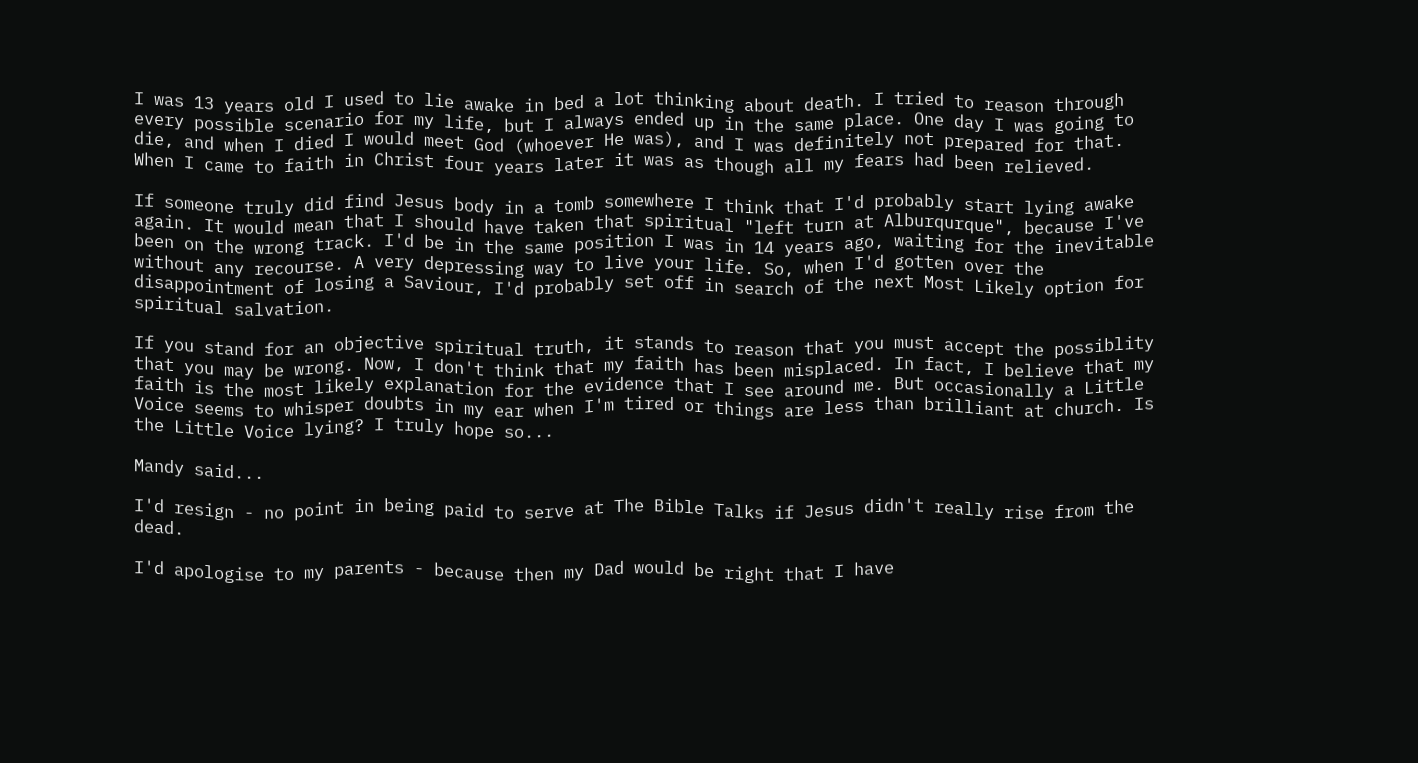I was 13 years old I used to lie awake in bed a lot thinking about death. I tried to reason through every possible scenario for my life, but I always ended up in the same place. One day I was going to die, and when I died I would meet God (whoever He was), and I was definitely not prepared for that. When I came to faith in Christ four years later it was as though all my fears had been relieved.

If someone truly did find Jesus body in a tomb somewhere I think that I'd probably start lying awake again. It would mean that I should have taken that spiritual "left turn at Alburqurque", because I've been on the wrong track. I'd be in the same position I was in 14 years ago, waiting for the inevitable without any recourse. A very depressing way to live your life. So, when I'd gotten over the disappointment of losing a Saviour, I'd probably set off in search of the next Most Likely option for spiritual salvation.

If you stand for an objective spiritual truth, it stands to reason that you must accept the possiblity that you may be wrong. Now, I don't think that my faith has been misplaced. In fact, I believe that my faith is the most likely explanation for the evidence that I see around me. But occasionally a Little Voice seems to whisper doubts in my ear when I'm tired or things are less than brilliant at church. Is the Little Voice lying? I truly hope so...

Mandy said...

I'd resign - no point in being paid to serve at The Bible Talks if Jesus didn't really rise from the dead.

I'd apologise to my parents - because then my Dad would be right that I have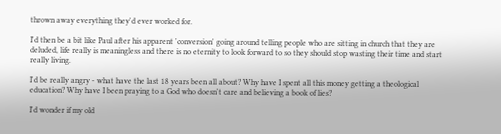thrown away everything they'd ever worked for.

I'd then be a bit like Paul after his apparent 'conversion' going around telling people who are sitting in church that they are deluded, life really is meaningless and there is no eternity to look forward to so they should stop wasting their time and start really living.

I'd be really angry - what have the last 18 years been all about? Why have I spent all this money getting a theological education? Why have I been praying to a God who doesn't care and believing a book of lies?

I'd wonder if my old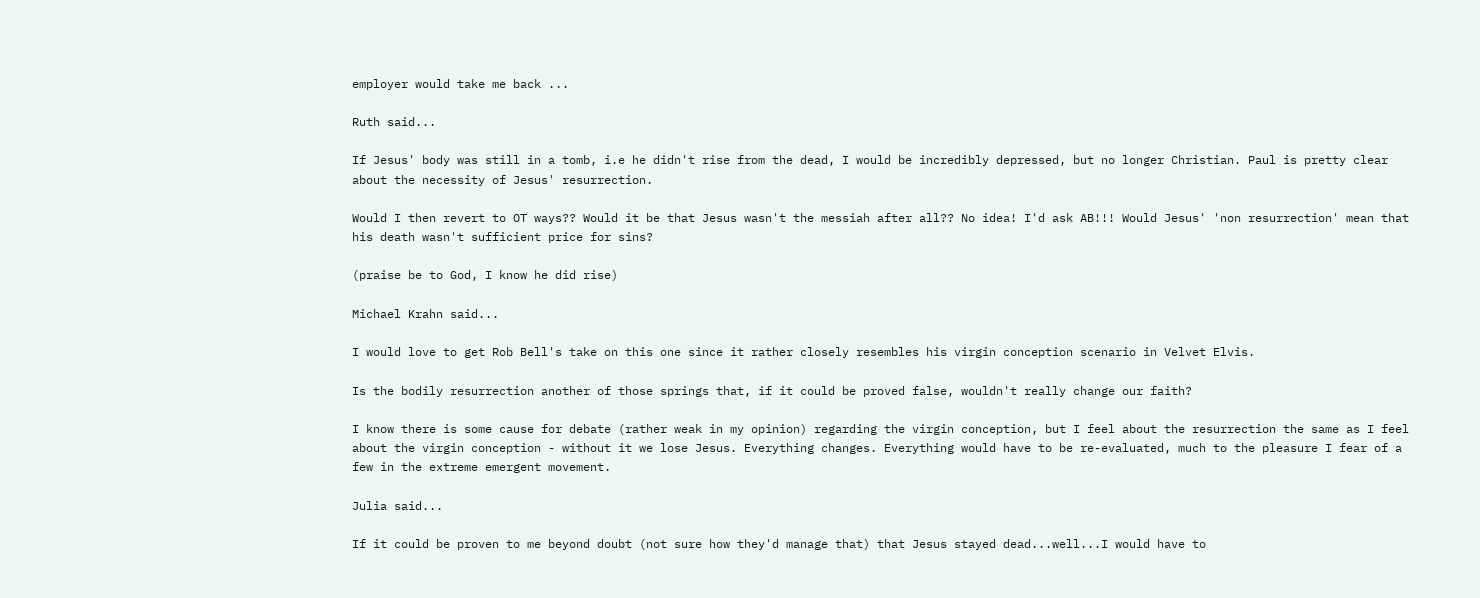employer would take me back ...

Ruth said...

If Jesus' body was still in a tomb, i.e he didn't rise from the dead, I would be incredibly depressed, but no longer Christian. Paul is pretty clear about the necessity of Jesus' resurrection.

Would I then revert to OT ways?? Would it be that Jesus wasn't the messiah after all?? No idea! I'd ask AB!!! Would Jesus' 'non resurrection' mean that his death wasn't sufficient price for sins?

(praise be to God, I know he did rise)

Michael Krahn said...

I would love to get Rob Bell's take on this one since it rather closely resembles his virgin conception scenario in Velvet Elvis.

Is the bodily resurrection another of those springs that, if it could be proved false, wouldn't really change our faith?

I know there is some cause for debate (rather weak in my opinion) regarding the virgin conception, but I feel about the resurrection the same as I feel about the virgin conception - without it we lose Jesus. Everything changes. Everything would have to be re-evaluated, much to the pleasure I fear of a few in the extreme emergent movement.

Julia said...

If it could be proven to me beyond doubt (not sure how they'd manage that) that Jesus stayed dead...well...I would have to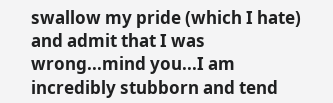swallow my pride (which I hate) and admit that I was wrong...mind you...I am incredibly stubborn and tend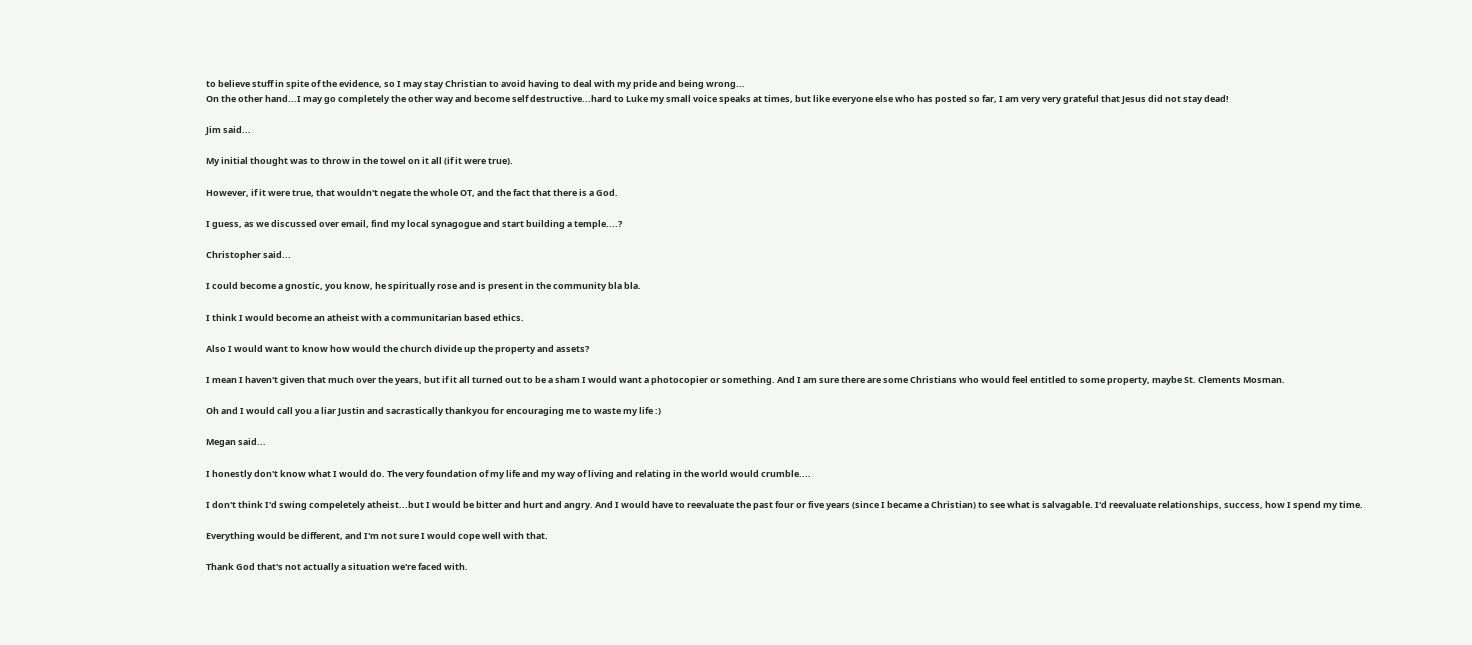to believe stuff in spite of the evidence, so I may stay Christian to avoid having to deal with my pride and being wrong...
On the other hand...I may go completely the other way and become self destructive...hard to Luke my small voice speaks at times, but like everyone else who has posted so far, I am very very grateful that Jesus did not stay dead!

Jim said...

My initial thought was to throw in the towel on it all (if it were true).

However, if it were true, that wouldn't negate the whole OT, and the fact that there is a God.

I guess, as we discussed over email, find my local synagogue and start building a temple....?

Christopher said...

I could become a gnostic, you know, he spiritually rose and is present in the community bla bla.

I think I would become an atheist with a communitarian based ethics.

Also I would want to know how would the church divide up the property and assets?

I mean I haven't given that much over the years, but if it all turned out to be a sham I would want a photocopier or something. And I am sure there are some Christians who would feel entitled to some property, maybe St. Clements Mosman.

Oh and I would call you a liar Justin and sacrastically thankyou for encouraging me to waste my life :)

Megan said...

I honestly don't know what I would do. The very foundation of my life and my way of living and relating in the world would crumble....

I don't think I'd swing compeletely atheist...but I would be bitter and hurt and angry. And I would have to reevaluate the past four or five years (since I became a Christian) to see what is salvagable. I'd reevaluate relationships, success, how I spend my time.

Everything would be different, and I'm not sure I would cope well with that.

Thank God that's not actually a situation we're faced with.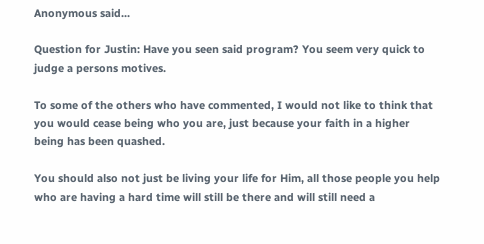Anonymous said...

Question for Justin: Have you seen said program? You seem very quick to judge a persons motives.

To some of the others who have commented, I would not like to think that you would cease being who you are, just because your faith in a higher being has been quashed.

You should also not just be living your life for Him, all those people you help who are having a hard time will still be there and will still need a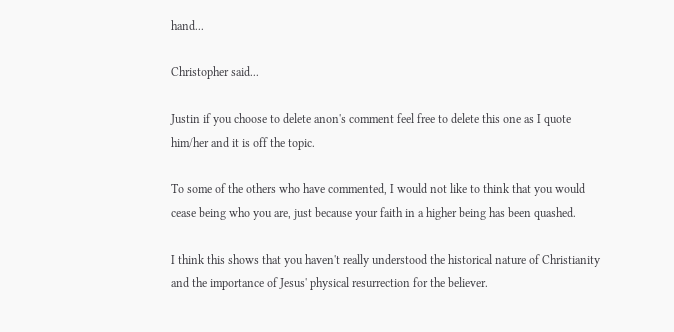hand...

Christopher said...

Justin if you choose to delete anon's comment feel free to delete this one as I quote him/her and it is off the topic.

To some of the others who have commented, I would not like to think that you would cease being who you are, just because your faith in a higher being has been quashed.

I think this shows that you haven't really understood the historical nature of Christianity and the importance of Jesus' physical resurrection for the believer.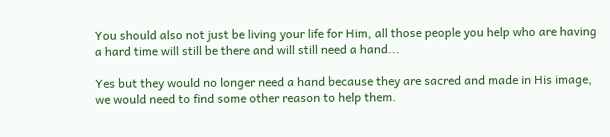You should also not just be living your life for Him, all those people you help who are having a hard time will still be there and will still need a hand...

Yes but they would no longer need a hand because they are sacred and made in His image, we would need to find some other reason to help them.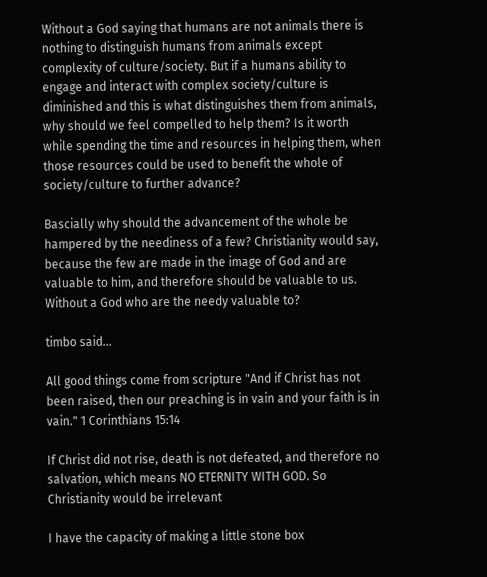Without a God saying that humans are not animals there is nothing to distinguish humans from animals except complexity of culture/society. But if a humans ability to engage and interact with complex society/culture is diminished and this is what distinguishes them from animals, why should we feel compelled to help them? Is it worth while spending the time and resources in helping them, when those resources could be used to benefit the whole of society/culture to further advance?

Bascially why should the advancement of the whole be hampered by the neediness of a few? Christianity would say, because the few are made in the image of God and are valuable to him, and therefore should be valuable to us. Without a God who are the needy valuable to?

timbo said...

All good things come from scripture "And if Christ has not been raised, then our preaching is in vain and your faith is in vain." 1 Corinthians 15:14

If Christ did not rise, death is not defeated, and therefore no salvation, which means NO ETERNITY WITH GOD. So Christianity would be irrelevant

I have the capacity of making a little stone box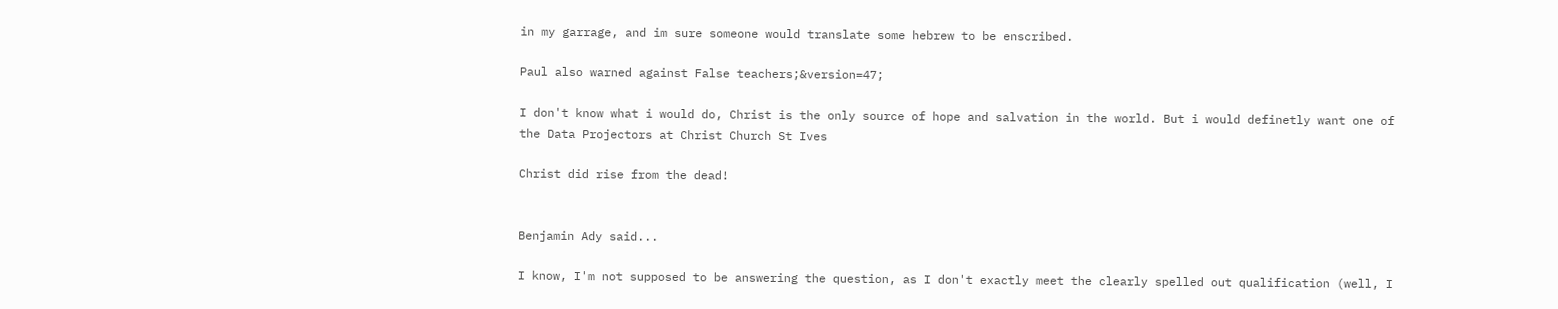in my garrage, and im sure someone would translate some hebrew to be enscribed.

Paul also warned against False teachers;&version=47;

I don't know what i would do, Christ is the only source of hope and salvation in the world. But i would definetly want one of the Data Projectors at Christ Church St Ives

Christ did rise from the dead!


Benjamin Ady said...

I know, I'm not supposed to be answering the question, as I don't exactly meet the clearly spelled out qualification (well, I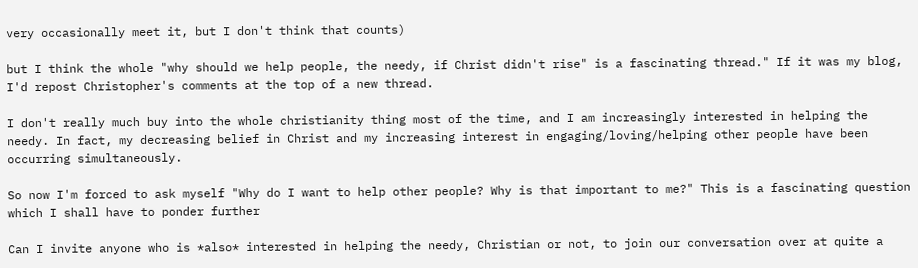very occasionally meet it, but I don't think that counts)

but I think the whole "why should we help people, the needy, if Christ didn't rise" is a fascinating thread." If it was my blog, I'd repost Christopher's comments at the top of a new thread.

I don't really much buy into the whole christianity thing most of the time, and I am increasingly interested in helping the needy. In fact, my decreasing belief in Christ and my increasing interest in engaging/loving/helping other people have been occurring simultaneously.

So now I'm forced to ask myself "Why do I want to help other people? Why is that important to me?" This is a fascinating question which I shall have to ponder further

Can I invite anyone who is *also* interested in helping the needy, Christian or not, to join our conversation over at quite a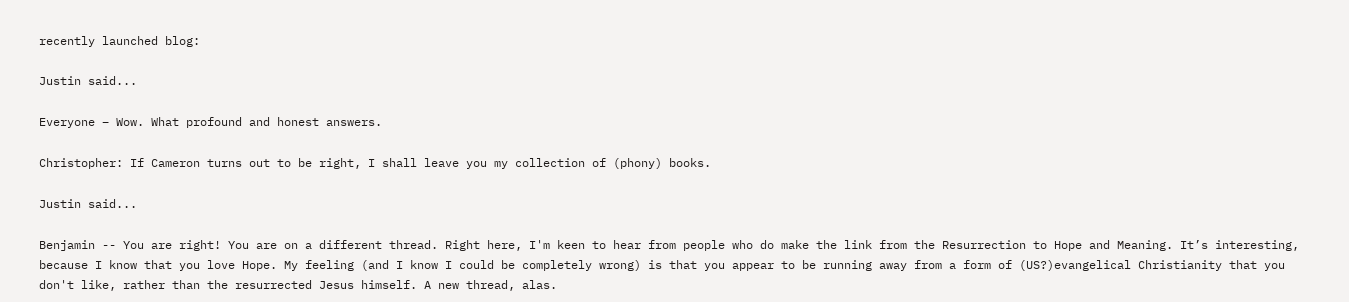recently launched blog:

Justin said...

Everyone – Wow. What profound and honest answers.

Christopher: If Cameron turns out to be right, I shall leave you my collection of (phony) books.

Justin said...

Benjamin -- You are right! You are on a different thread. Right here, I'm keen to hear from people who do make the link from the Resurrection to Hope and Meaning. It’s interesting, because I know that you love Hope. My feeling (and I know I could be completely wrong) is that you appear to be running away from a form of (US?)evangelical Christianity that you don't like, rather than the resurrected Jesus himself. A new thread, alas.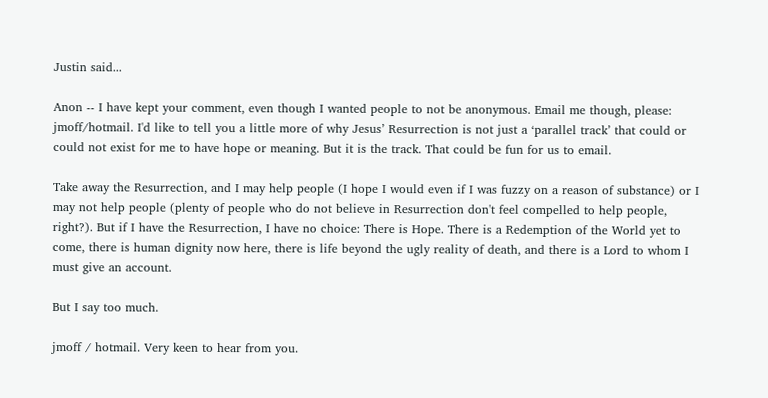Justin said...

Anon -- I have kept your comment, even though I wanted people to not be anonymous. Email me though, please: jmoff/hotmail. I'd like to tell you a little more of why Jesus’ Resurrection is not just a ‘parallel track’ that could or could not exist for me to have hope or meaning. But it is the track. That could be fun for us to email.

Take away the Resurrection, and I may help people (I hope I would even if I was fuzzy on a reason of substance) or I may not help people (plenty of people who do not believe in Resurrection don't feel compelled to help people, right?). But if I have the Resurrection, I have no choice: There is Hope. There is a Redemption of the World yet to come, there is human dignity now here, there is life beyond the ugly reality of death, and there is a Lord to whom I must give an account.

But I say too much.

jmoff / hotmail. Very keen to hear from you.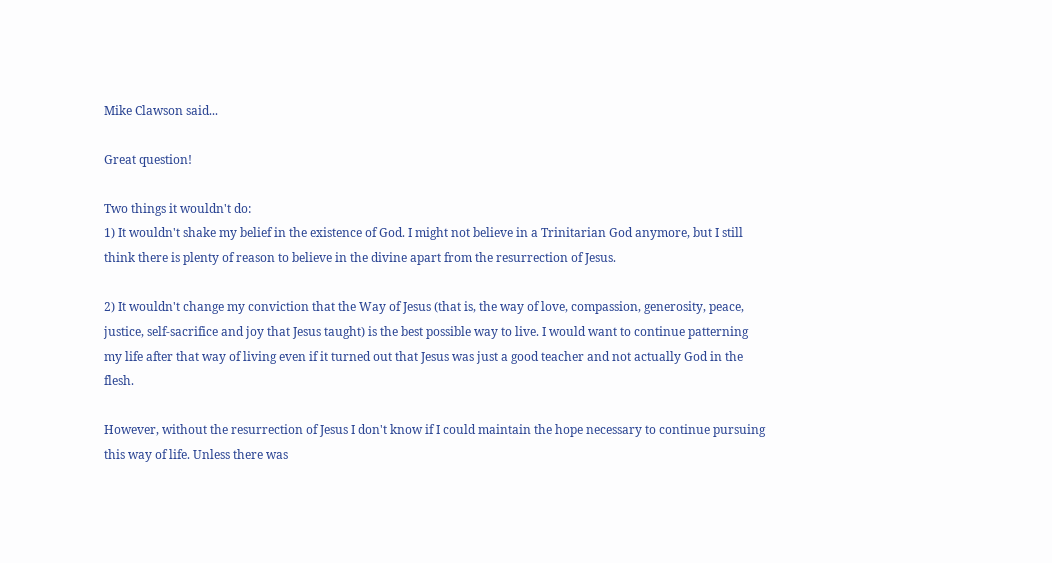Mike Clawson said...

Great question!

Two things it wouldn't do:
1) It wouldn't shake my belief in the existence of God. I might not believe in a Trinitarian God anymore, but I still think there is plenty of reason to believe in the divine apart from the resurrection of Jesus.

2) It wouldn't change my conviction that the Way of Jesus (that is, the way of love, compassion, generosity, peace, justice, self-sacrifice and joy that Jesus taught) is the best possible way to live. I would want to continue patterning my life after that way of living even if it turned out that Jesus was just a good teacher and not actually God in the flesh.

However, without the resurrection of Jesus I don't know if I could maintain the hope necessary to continue pursuing this way of life. Unless there was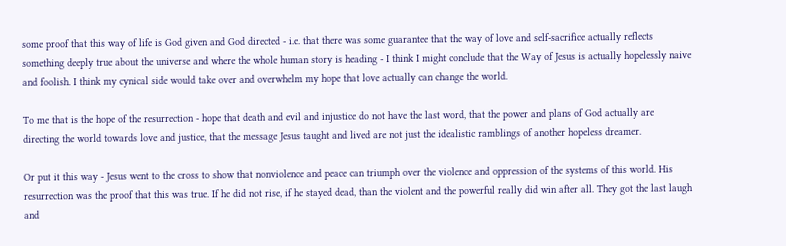some proof that this way of life is God given and God directed - i.e. that there was some guarantee that the way of love and self-sacrifice actually reflects something deeply true about the universe and where the whole human story is heading - I think I might conclude that the Way of Jesus is actually hopelessly naive and foolish. I think my cynical side would take over and overwhelm my hope that love actually can change the world.

To me that is the hope of the resurrection - hope that death and evil and injustice do not have the last word, that the power and plans of God actually are directing the world towards love and justice, that the message Jesus taught and lived are not just the idealistic ramblings of another hopeless dreamer.

Or put it this way - Jesus went to the cross to show that nonviolence and peace can triumph over the violence and oppression of the systems of this world. His resurrection was the proof that this was true. If he did not rise, if he stayed dead, than the violent and the powerful really did win after all. They got the last laugh and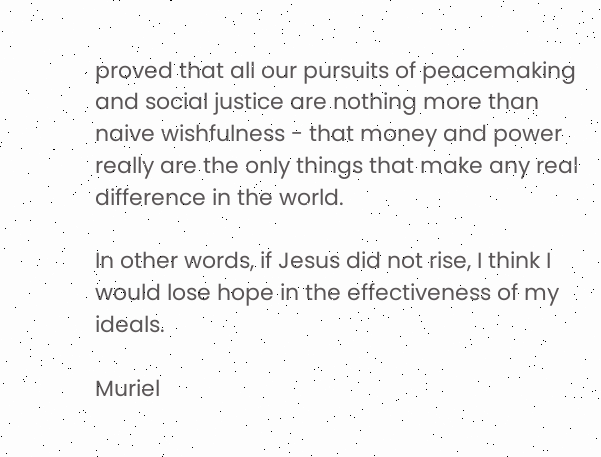proved that all our pursuits of peacemaking and social justice are nothing more than naive wishfulness - that money and power really are the only things that make any real difference in the world.

In other words, if Jesus did not rise, I think I would lose hope in the effectiveness of my ideals.

Muriel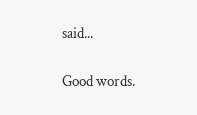said...

Good words.